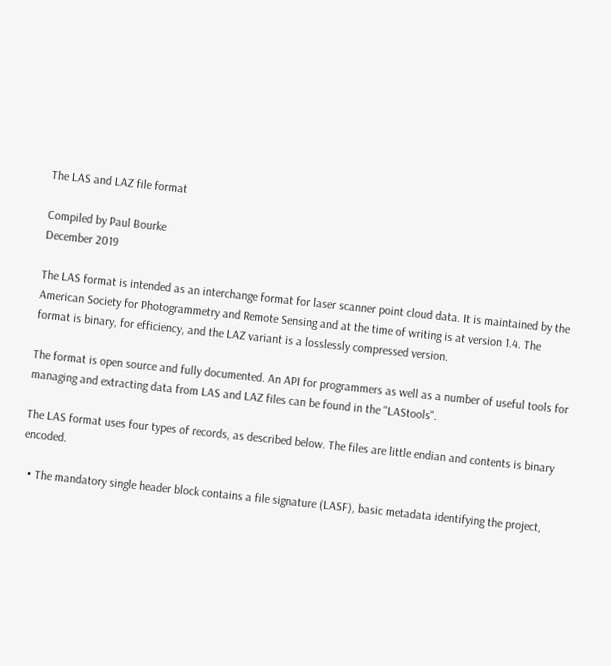The LAS and LAZ file format

Compiled by Paul Bourke
December 2019

The LAS format is intended as an interchange format for laser scanner point cloud data. It is maintained by the American Society for Photogrammetry and Remote Sensing and at the time of writing is at version 1.4. The format is binary, for efficiency, and the LAZ variant is a losslessly compressed version.

The format is open source and fully documented. An API for programmers as well as a number of useful tools for managing and extracting data from LAS and LAZ files can be found in the "LAStools".

The LAS format uses four types of records, as described below. The files are little endian and contents is binary encoded.

  • The mandatory single header block contains a file signature (LASF), basic metadata identifying the project,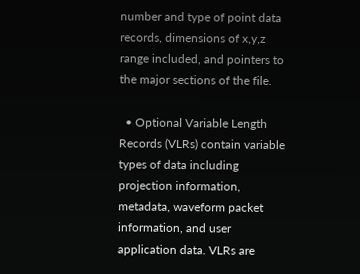number and type of point data records, dimensions of x,y,z range included, and pointers to the major sections of the file.

  • Optional Variable Length Records (VLRs) contain variable types of data including projection information, metadata, waveform packet information, and user application data. VLRs are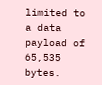limited to a data payload of 65,535 bytes.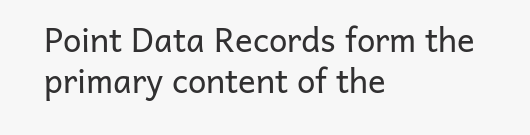Point Data Records form the primary content of the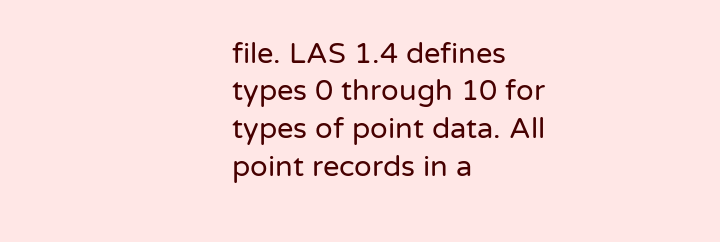file. LAS 1.4 defines types 0 through 10 for types of point data. All point records in a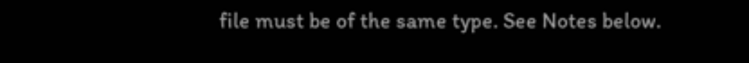file must be of the same type. See Notes below.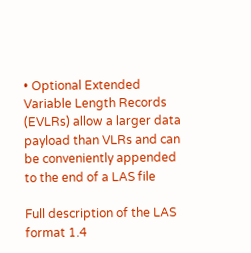• Optional Extended Variable Length Records (EVLRs) allow a larger data payload than VLRs and can be conveniently appended to the end of a LAS file

Full description of the LAS format 1.4